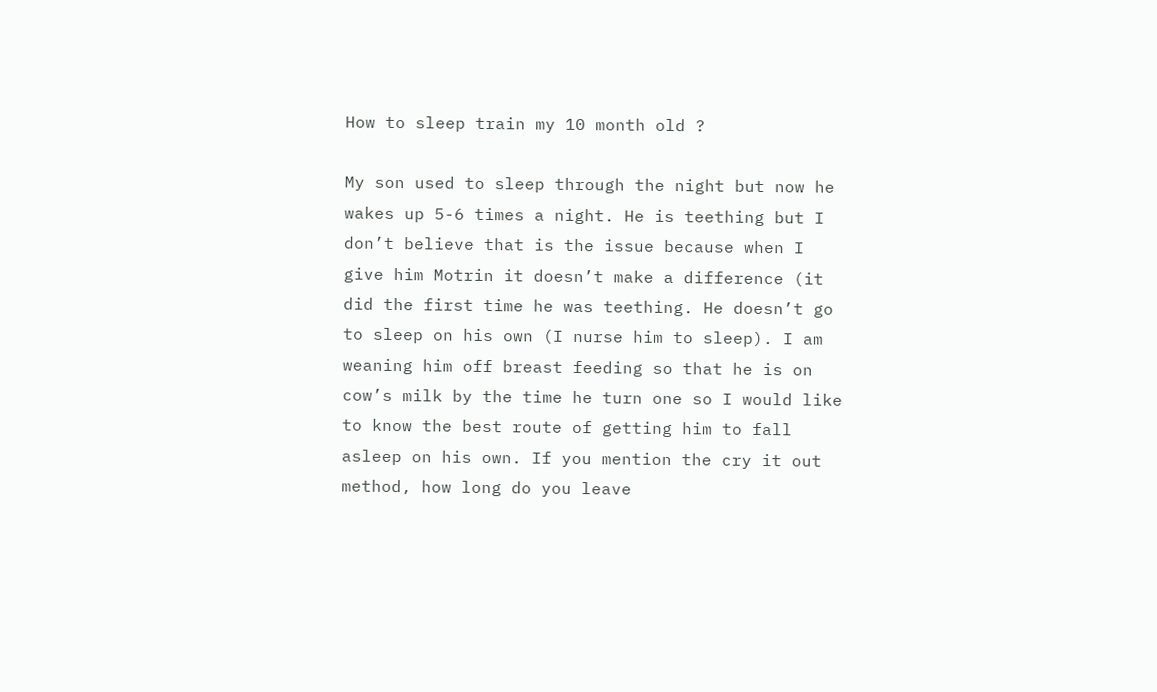How to sleep train my 10 month old ?

My son used to sleep through the night but now he wakes up 5-6 times a night. He is teething but I don’t believe that is the issue because when I give him Motrin it doesn’t make a difference (it did the first time he was teething. He doesn’t go to sleep on his own (I nurse him to sleep). I am weaning him off breast feeding so that he is on cow’s milk by the time he turn one so I would like to know the best route of getting him to fall asleep on his own. If you mention the cry it out method, how long do you leave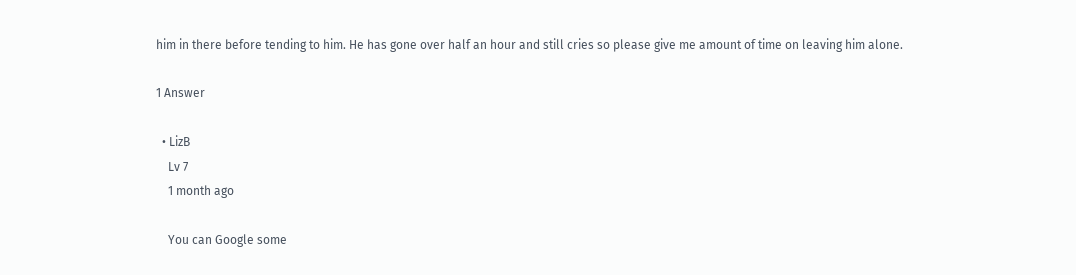him in there before tending to him. He has gone over half an hour and still cries so please give me amount of time on leaving him alone.

1 Answer

  • LizB
    Lv 7
    1 month ago

    You can Google some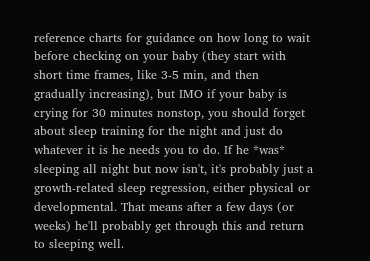reference charts for guidance on how long to wait before checking on your baby (they start with short time frames, like 3-5 min, and then gradually increasing), but IMO if your baby is crying for 30 minutes nonstop, you should forget about sleep training for the night and just do whatever it is he needs you to do. If he *was* sleeping all night but now isn't, it's probably just a growth-related sleep regression, either physical or developmental. That means after a few days (or weeks) he'll probably get through this and return to sleeping well.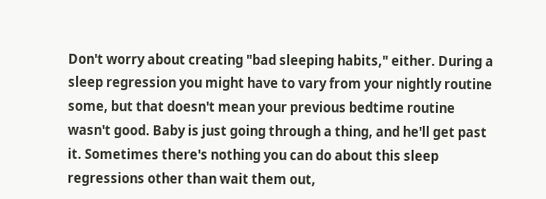Don't worry about creating "bad sleeping habits," either. During a sleep regression you might have to vary from your nightly routine some, but that doesn't mean your previous bedtime routine wasn't good. Baby is just going through a thing, and he'll get past it. Sometimes there's nothing you can do about this sleep regressions other than wait them out,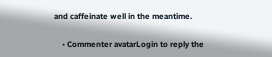and caffeinate well in the meantime.

    • Commenter avatarLogin to reply the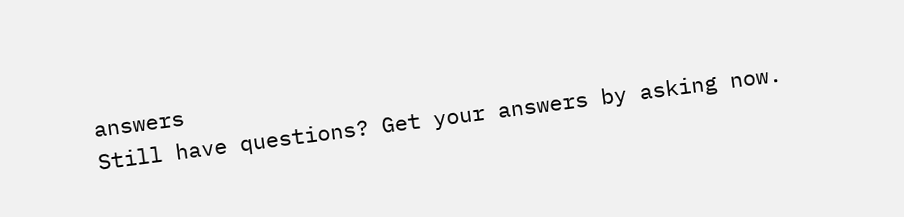answers
Still have questions? Get your answers by asking now.